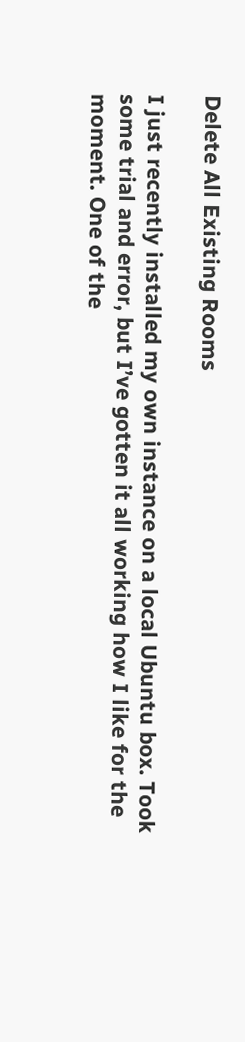Delete All Existing Rooms

I just recently installed my own instance on a local Ubuntu box. Took some trial and error, but I’ve gotten it all working how I like for the moment. One of the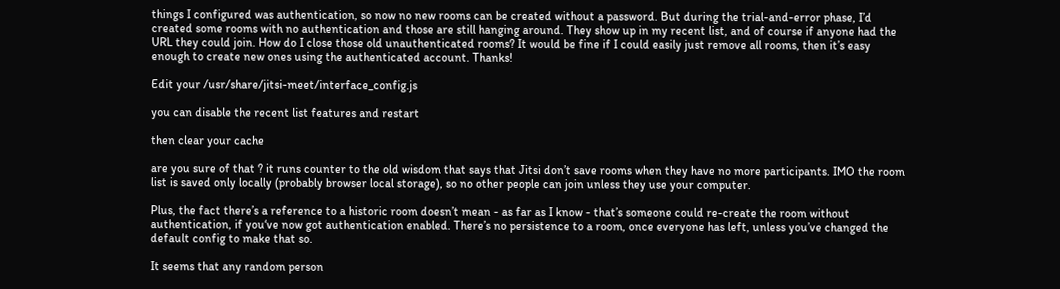things I configured was authentication, so now no new rooms can be created without a password. But during the trial-and-error phase, I’d created some rooms with no authentication and those are still hanging around. They show up in my recent list, and of course if anyone had the URL they could join. How do I close those old unauthenticated rooms? It would be fine if I could easily just remove all rooms, then it’s easy enough to create new ones using the authenticated account. Thanks!

Edit your /usr/share/jitsi-meet/interface_config.js

you can disable the recent list features and restart

then clear your cache

are you sure of that ? it runs counter to the old wisdom that says that Jitsi don’t save rooms when they have no more participants. IMO the room list is saved only locally (probably browser local storage), so no other people can join unless they use your computer.

Plus, the fact there’s a reference to a historic room doesn’t mean - as far as I know - that’s someone could re-create the room without authentication, if you‘ve now got authentication enabled. There’s no persistence to a room, once everyone has left, unless you’ve changed the default config to make that so.

It seems that any random person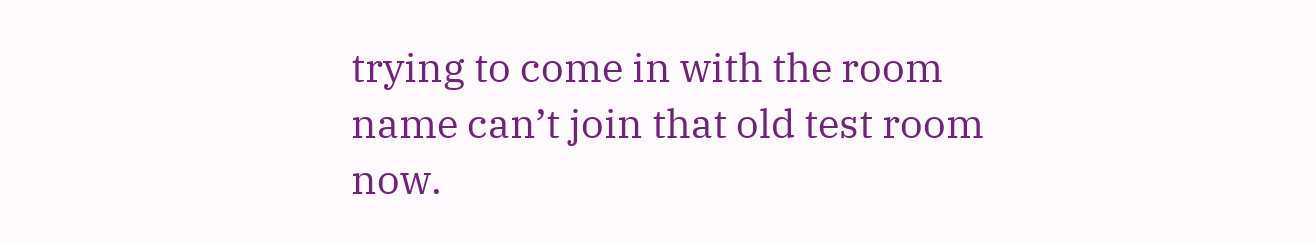trying to come in with the room name can’t join that old test room now.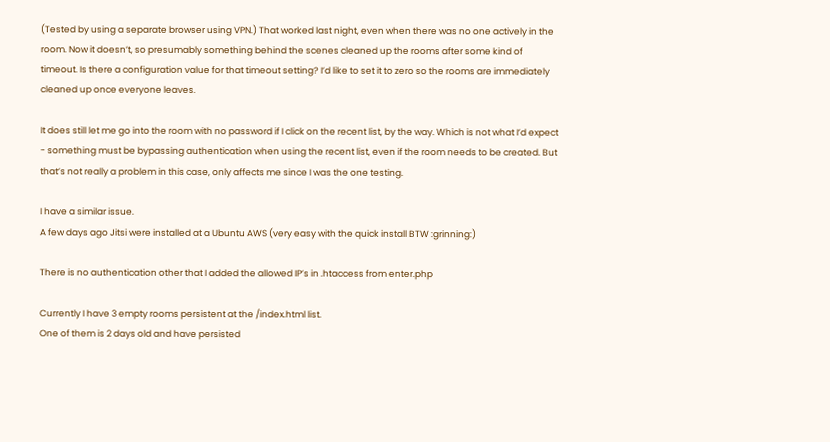(Tested by using a separate browser using VPN.) That worked last night, even when there was no one actively in the room. Now it doesn’t, so presumably something behind the scenes cleaned up the rooms after some kind of timeout. Is there a configuration value for that timeout setting? I’d like to set it to zero so the rooms are immediately cleaned up once everyone leaves.

It does still let me go into the room with no password if I click on the recent list, by the way. Which is not what I’d expect - something must be bypassing authentication when using the recent list, even if the room needs to be created. But that’s not really a problem in this case, only affects me since I was the one testing.

I have a similar issue.
A few days ago Jitsi were installed at a Ubuntu AWS (very easy with the quick install BTW :grinning:)

There is no authentication other that I added the allowed IP’s in .htaccess from enter.php

Currently I have 3 empty rooms persistent at the /index.html list.
One of them is 2 days old and have persisted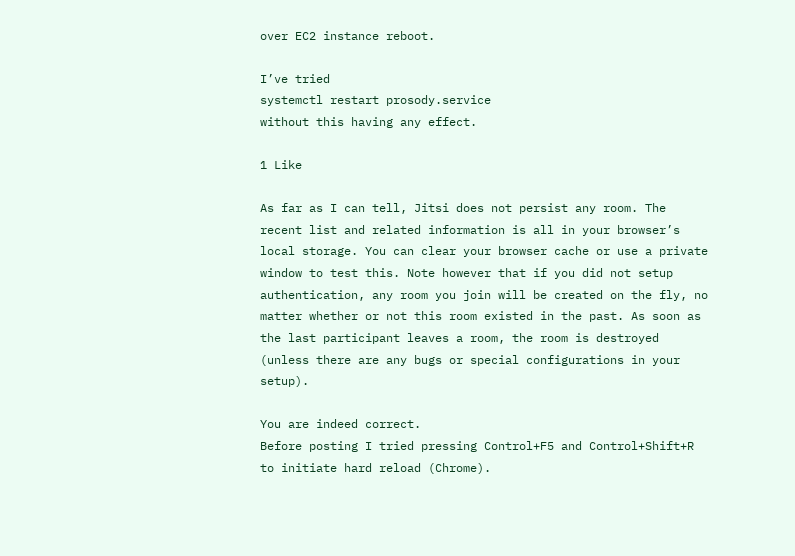over EC2 instance reboot.

I’ve tried
systemctl restart prosody.service
without this having any effect.

1 Like

As far as I can tell, Jitsi does not persist any room. The recent list and related information is all in your browser’s local storage. You can clear your browser cache or use a private window to test this. Note however that if you did not setup authentication, any room you join will be created on the fly, no matter whether or not this room existed in the past. As soon as the last participant leaves a room, the room is destroyed (unless there are any bugs or special configurations in your setup).

You are indeed correct.
Before posting I tried pressing Control+F5 and Control+Shift+R to initiate hard reload (Chrome).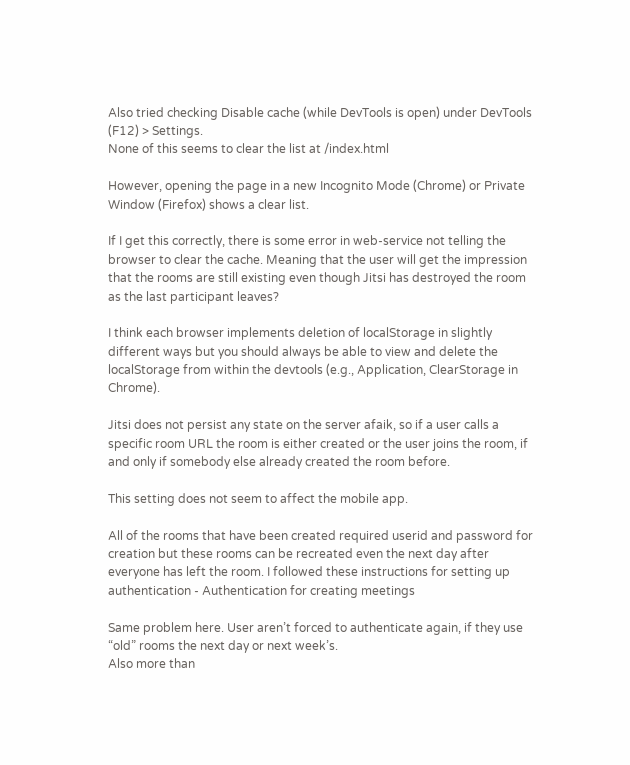Also tried checking Disable cache (while DevTools is open) under DevTools (F12) > Settings.
None of this seems to clear the list at /index.html

However, opening the page in a new Incognito Mode (Chrome) or Private Window (Firefox) shows a clear list.

If I get this correctly, there is some error in web-service not telling the browser to clear the cache. Meaning that the user will get the impression that the rooms are still existing even though Jitsi has destroyed the room as the last participant leaves?

I think each browser implements deletion of localStorage in slightly different ways but you should always be able to view and delete the localStorage from within the devtools (e.g., Application, ClearStorage in Chrome).

Jitsi does not persist any state on the server afaik, so if a user calls a specific room URL the room is either created or the user joins the room, if and only if somebody else already created the room before.

This setting does not seem to affect the mobile app.

All of the rooms that have been created required userid and password for creation but these rooms can be recreated even the next day after everyone has left the room. I followed these instructions for setting up authentication - Authentication for creating meetings

Same problem here. User aren’t forced to authenticate again, if they use “old” rooms the next day or next week’s.
Also more than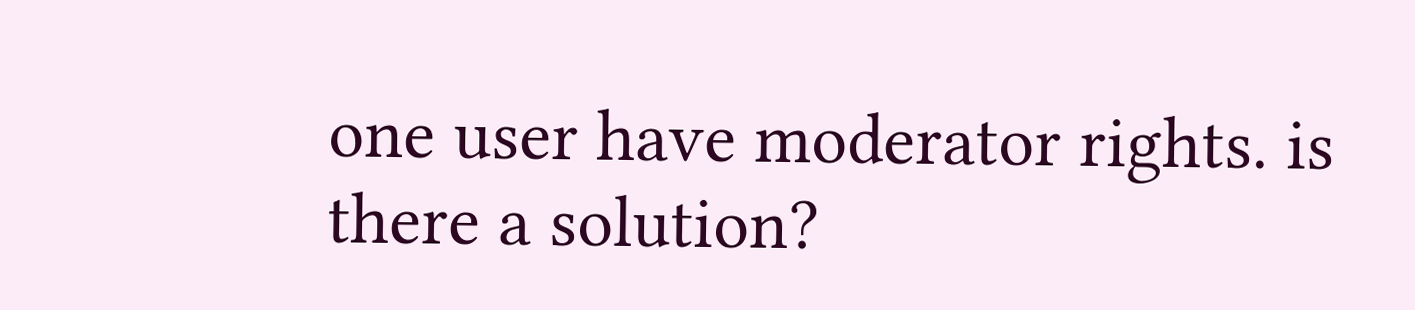one user have moderator rights. is there a solution?